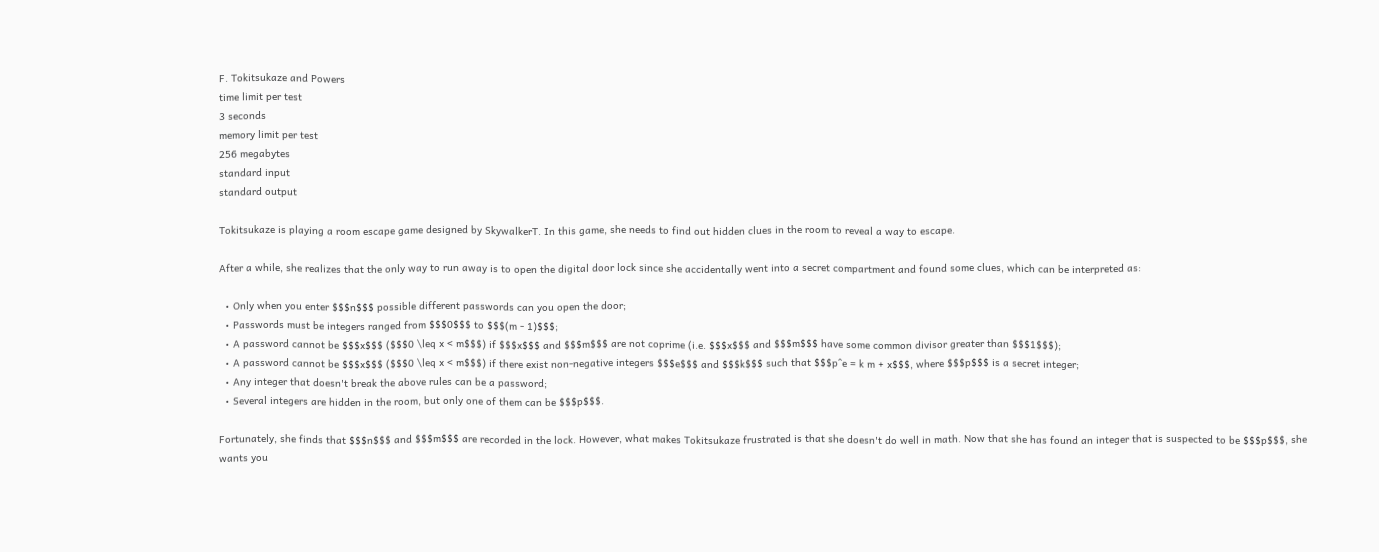F. Tokitsukaze and Powers
time limit per test
3 seconds
memory limit per test
256 megabytes
standard input
standard output

Tokitsukaze is playing a room escape game designed by SkywalkerT. In this game, she needs to find out hidden clues in the room to reveal a way to escape.

After a while, she realizes that the only way to run away is to open the digital door lock since she accidentally went into a secret compartment and found some clues, which can be interpreted as:

  • Only when you enter $$$n$$$ possible different passwords can you open the door;
  • Passwords must be integers ranged from $$$0$$$ to $$$(m - 1)$$$;
  • A password cannot be $$$x$$$ ($$$0 \leq x < m$$$) if $$$x$$$ and $$$m$$$ are not coprime (i.e. $$$x$$$ and $$$m$$$ have some common divisor greater than $$$1$$$);
  • A password cannot be $$$x$$$ ($$$0 \leq x < m$$$) if there exist non-negative integers $$$e$$$ and $$$k$$$ such that $$$p^e = k m + x$$$, where $$$p$$$ is a secret integer;
  • Any integer that doesn't break the above rules can be a password;
  • Several integers are hidden in the room, but only one of them can be $$$p$$$.

Fortunately, she finds that $$$n$$$ and $$$m$$$ are recorded in the lock. However, what makes Tokitsukaze frustrated is that she doesn't do well in math. Now that she has found an integer that is suspected to be $$$p$$$, she wants you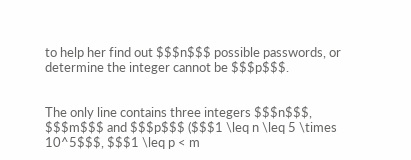to help her find out $$$n$$$ possible passwords, or determine the integer cannot be $$$p$$$.


The only line contains three integers $$$n$$$, $$$m$$$ and $$$p$$$ ($$$1 \leq n \leq 5 \times 10^5$$$, $$$1 \leq p < m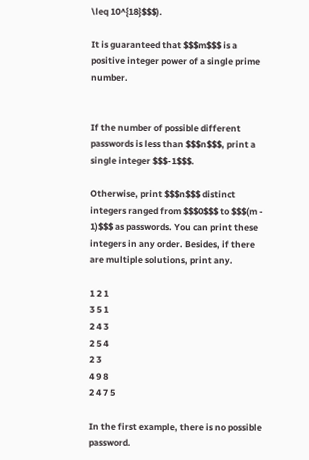\leq 10^{18}$$$).

It is guaranteed that $$$m$$$ is a positive integer power of a single prime number.


If the number of possible different passwords is less than $$$n$$$, print a single integer $$$-1$$$.

Otherwise, print $$$n$$$ distinct integers ranged from $$$0$$$ to $$$(m - 1)$$$ as passwords. You can print these integers in any order. Besides, if there are multiple solutions, print any.

1 2 1
3 5 1
2 4 3
2 5 4
2 3
4 9 8
2 4 7 5

In the first example, there is no possible password.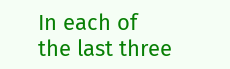In each of the last three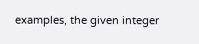examples, the given integer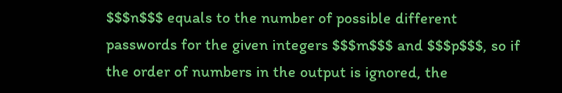$$$n$$$ equals to the number of possible different passwords for the given integers $$$m$$$ and $$$p$$$, so if the order of numbers in the output is ignored, the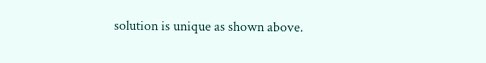solution is unique as shown above.